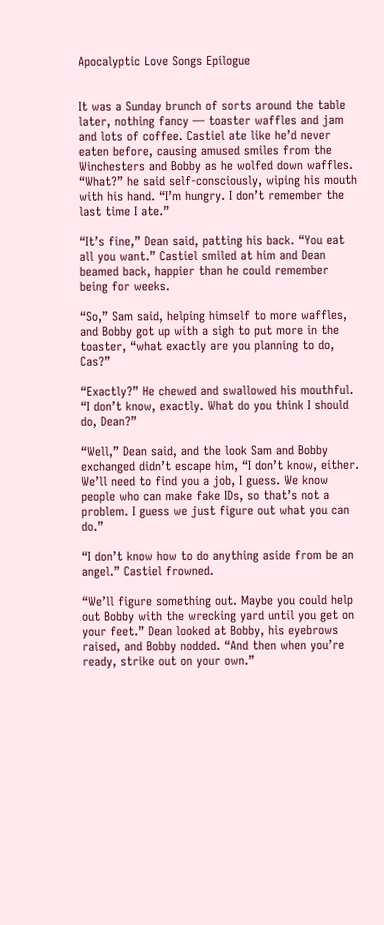Apocalyptic Love Songs Epilogue


It was a Sunday brunch of sorts around the table later, nothing fancy — toaster waffles and jam and lots of coffee. Castiel ate like he’d never eaten before, causing amused smiles from the Winchesters and Bobby as he wolfed down waffles. “What?” he said self-consciously, wiping his mouth with his hand. “I’m hungry. I don’t remember the last time I ate.”

“It’s fine,” Dean said, patting his back. “You eat all you want.” Castiel smiled at him and Dean beamed back, happier than he could remember being for weeks.

“So,” Sam said, helping himself to more waffles, and Bobby got up with a sigh to put more in the toaster, “what exactly are you planning to do, Cas?”

“Exactly?” He chewed and swallowed his mouthful. “I don’t know, exactly. What do you think I should do, Dean?”

“Well,” Dean said, and the look Sam and Bobby exchanged didn’t escape him, “I don’t know, either. We’ll need to find you a job, I guess. We know people who can make fake IDs, so that’s not a problem. I guess we just figure out what you can do.”

“I don’t know how to do anything aside from be an angel.” Castiel frowned.

“We’ll figure something out. Maybe you could help out Bobby with the wrecking yard until you get on your feet.” Dean looked at Bobby, his eyebrows raised, and Bobby nodded. “And then when you’re ready, strike out on your own.”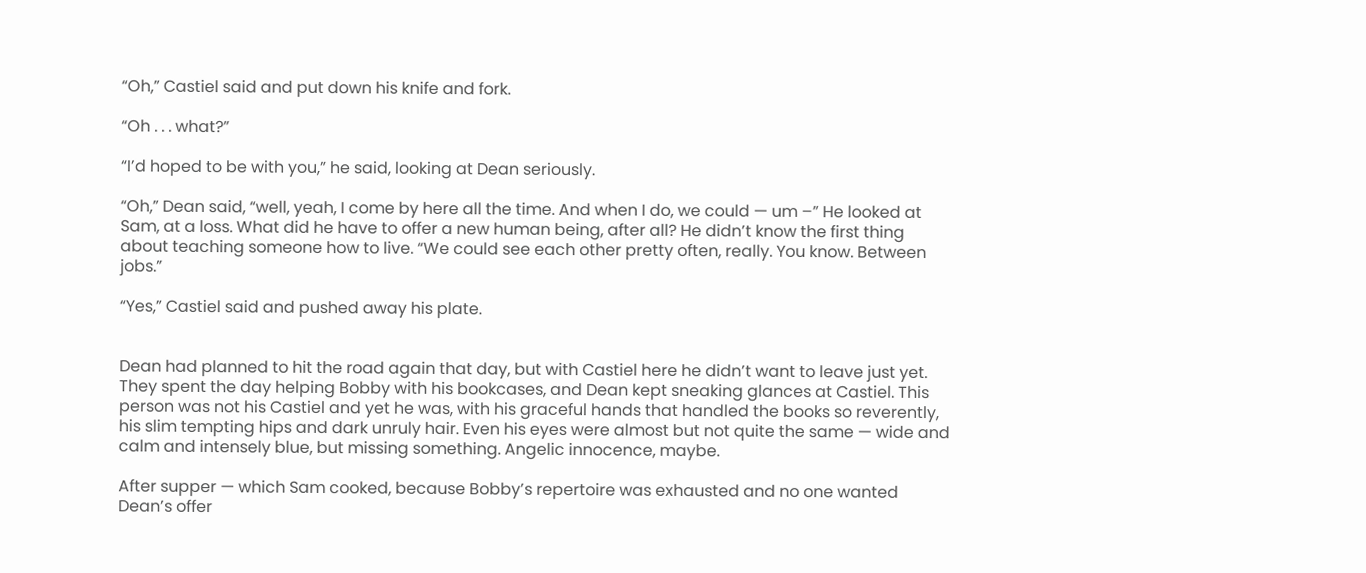“Oh,” Castiel said and put down his knife and fork.

“Oh . . . what?”

“I’d hoped to be with you,” he said, looking at Dean seriously.

“Oh,” Dean said, “well, yeah, I come by here all the time. And when I do, we could — um –” He looked at Sam, at a loss. What did he have to offer a new human being, after all? He didn’t know the first thing about teaching someone how to live. “We could see each other pretty often, really. You know. Between jobs.”

“Yes,” Castiel said and pushed away his plate.


Dean had planned to hit the road again that day, but with Castiel here he didn’t want to leave just yet. They spent the day helping Bobby with his bookcases, and Dean kept sneaking glances at Castiel. This person was not his Castiel and yet he was, with his graceful hands that handled the books so reverently, his slim tempting hips and dark unruly hair. Even his eyes were almost but not quite the same — wide and calm and intensely blue, but missing something. Angelic innocence, maybe.

After supper — which Sam cooked, because Bobby’s repertoire was exhausted and no one wanted Dean’s offer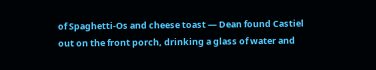of Spaghetti-Os and cheese toast — Dean found Castiel out on the front porch, drinking a glass of water and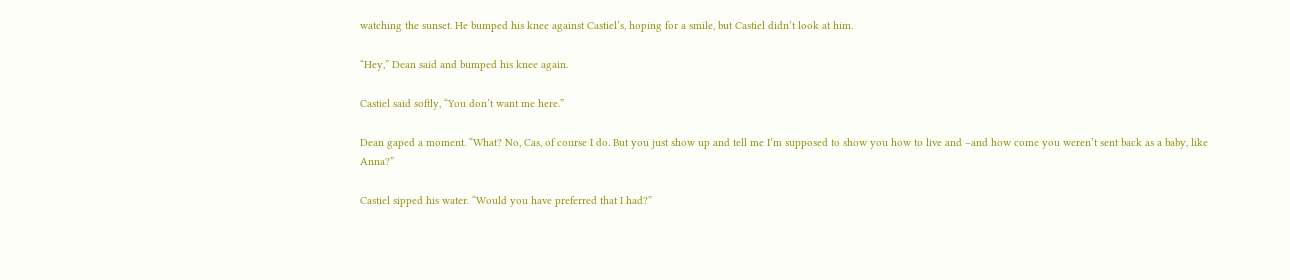watching the sunset. He bumped his knee against Castiel’s, hoping for a smile, but Castiel didn’t look at him.

“Hey,” Dean said and bumped his knee again.

Castiel said softly, “You don’t want me here.”

Dean gaped a moment. “What? No, Cas, of course I do. But you just show up and tell me I’m supposed to show you how to live and –and how come you weren’t sent back as a baby, like Anna?”

Castiel sipped his water. “Would you have preferred that I had?”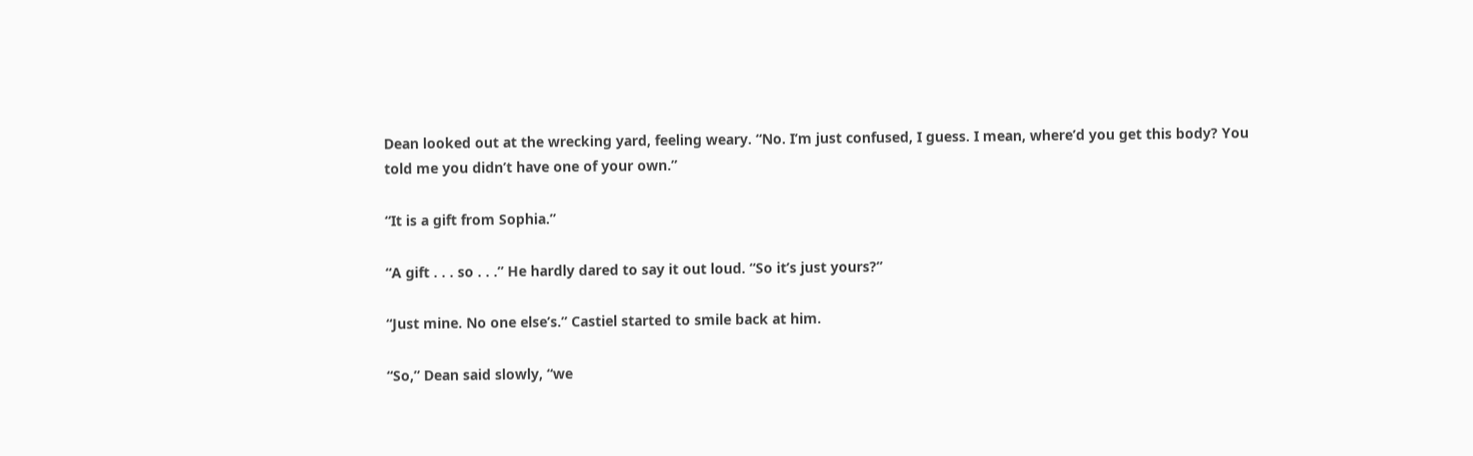Dean looked out at the wrecking yard, feeling weary. “No. I’m just confused, I guess. I mean, where’d you get this body? You told me you didn’t have one of your own.”

“It is a gift from Sophia.”

“A gift . . . so . . .” He hardly dared to say it out loud. “So it’s just yours?”

“Just mine. No one else’s.” Castiel started to smile back at him.

“So,” Dean said slowly, “we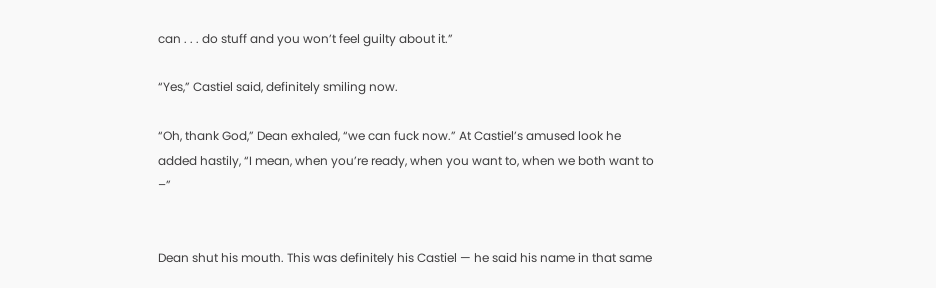can . . . do stuff and you won’t feel guilty about it.”

“Yes,” Castiel said, definitely smiling now.

“Oh, thank God,” Dean exhaled, “we can fuck now.” At Castiel’s amused look he added hastily, “I mean, when you’re ready, when you want to, when we both want to –”


Dean shut his mouth. This was definitely his Castiel — he said his name in that same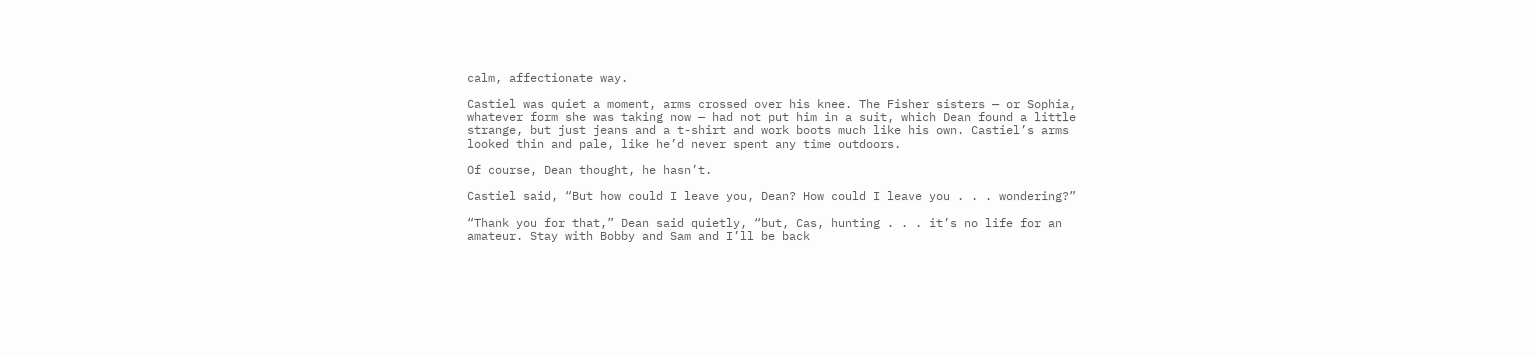calm, affectionate way.

Castiel was quiet a moment, arms crossed over his knee. The Fisher sisters — or Sophia, whatever form she was taking now — had not put him in a suit, which Dean found a little strange, but just jeans and a t-shirt and work boots much like his own. Castiel’s arms looked thin and pale, like he’d never spent any time outdoors.

Of course, Dean thought, he hasn’t.

Castiel said, “But how could I leave you, Dean? How could I leave you . . . wondering?”

“Thank you for that,” Dean said quietly, “but, Cas, hunting . . . it’s no life for an amateur. Stay with Bobby and Sam and I’ll be back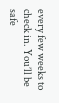every few weeks to check in. You’ll be safe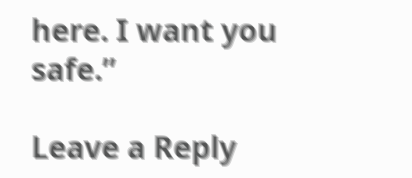here. I want you safe.”

Leave a Reply